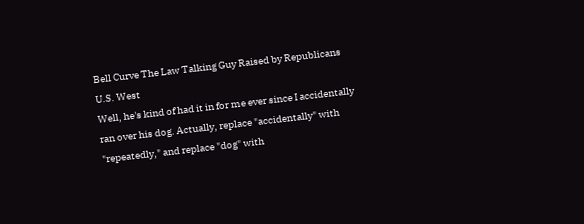Bell Curve The Law Talking Guy Raised by Republicans U.S. West
Well, he's kind of had it in for me ever since I accidentally ran over his dog. Actually, replace "accidentally" with "repeatedly," and replace "dog" with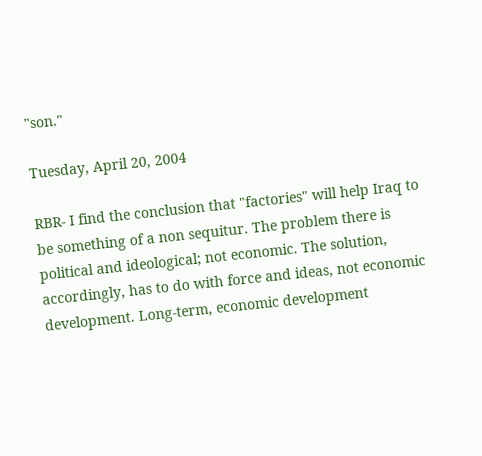"son."

Tuesday, April 20, 2004

RBR- I find the conclusion that "factories" will help Iraq to be something of a non sequitur. The problem there is political and ideological; not economic. The solution, accordingly, has to do with force and ideas, not economic development. Long-term, economic development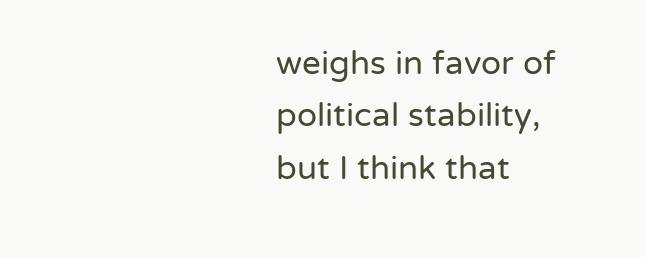weighs in favor of political stability, but I think that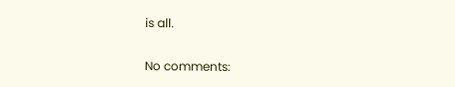is all.

No comments: